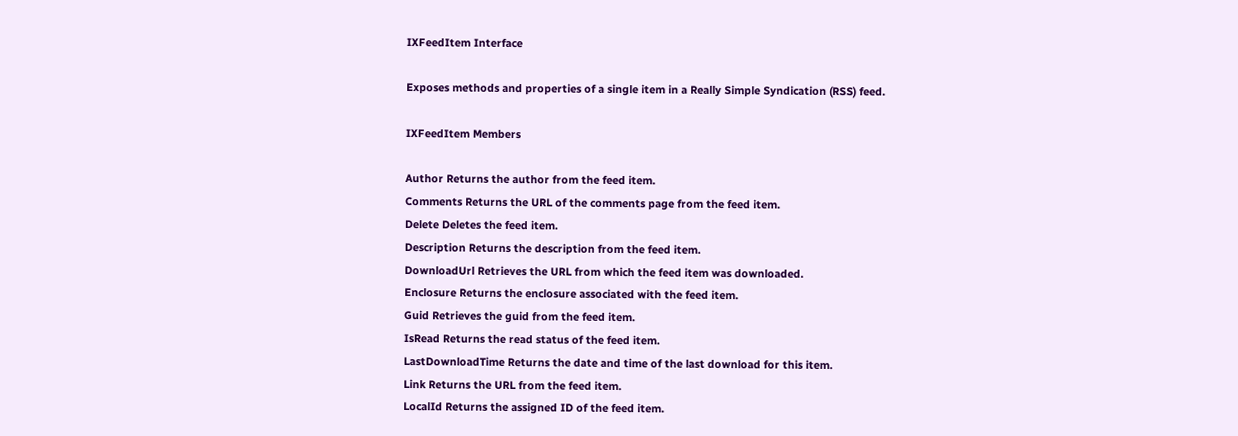IXFeedItem Interface

Exposes methods and properties of a single item in a Really Simple Syndication (RSS) feed.

IXFeedItem Members

Author Returns the author from the feed item.
Comments Returns the URL of the comments page from the feed item.
Delete Deletes the feed item.
Description Returns the description from the feed item.
DownloadUrl Retrieves the URL from which the feed item was downloaded.
Enclosure Returns the enclosure associated with the feed item.
Guid Retrieves the guid from the feed item.
IsRead Returns the read status of the feed item.
LastDownloadTime Returns the date and time of the last download for this item.
Link Returns the URL from the feed item.
LocalId Returns the assigned ID of the feed item.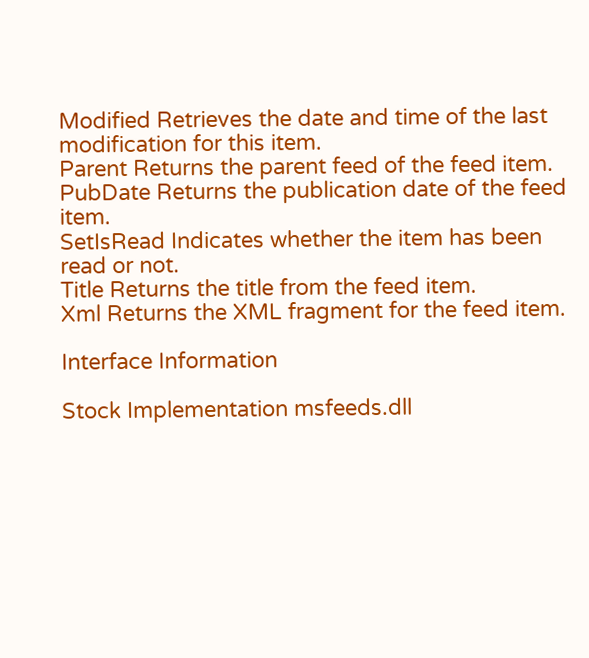Modified Retrieves the date and time of the last modification for this item.
Parent Returns the parent feed of the feed item.
PubDate Returns the publication date of the feed item.
SetIsRead Indicates whether the item has been read or not.
Title Returns the title from the feed item.
Xml Returns the XML fragment for the feed item.

Interface Information

Stock Implementation msfeeds.dll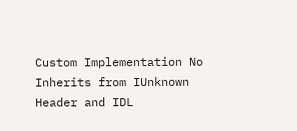Custom Implementation No
Inherits from IUnknown
Header and IDL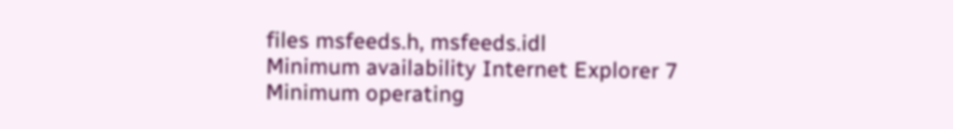files msfeeds.h, msfeeds.idl
Minimum availability Internet Explorer 7
Minimum operating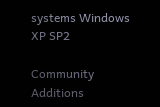systems Windows XP SP2

Community Additions